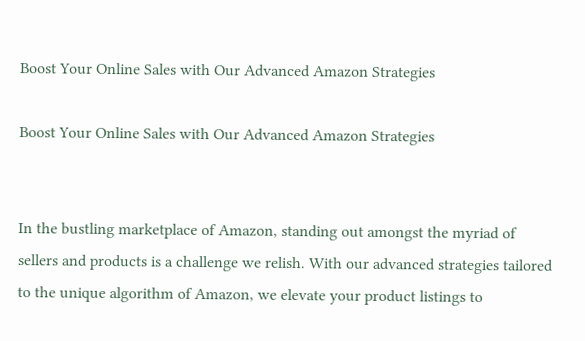Boost Your Online Sales with Our Advanced Amazon Strategies

Boost Your Online Sales with Our Advanced Amazon Strategies


In the bustling marketplace of Amazon, standing out amongst the myriad of sellers and products is a challenge we relish. With our advanced strategies tailored to the unique algorithm of Amazon, we elevate your product listings to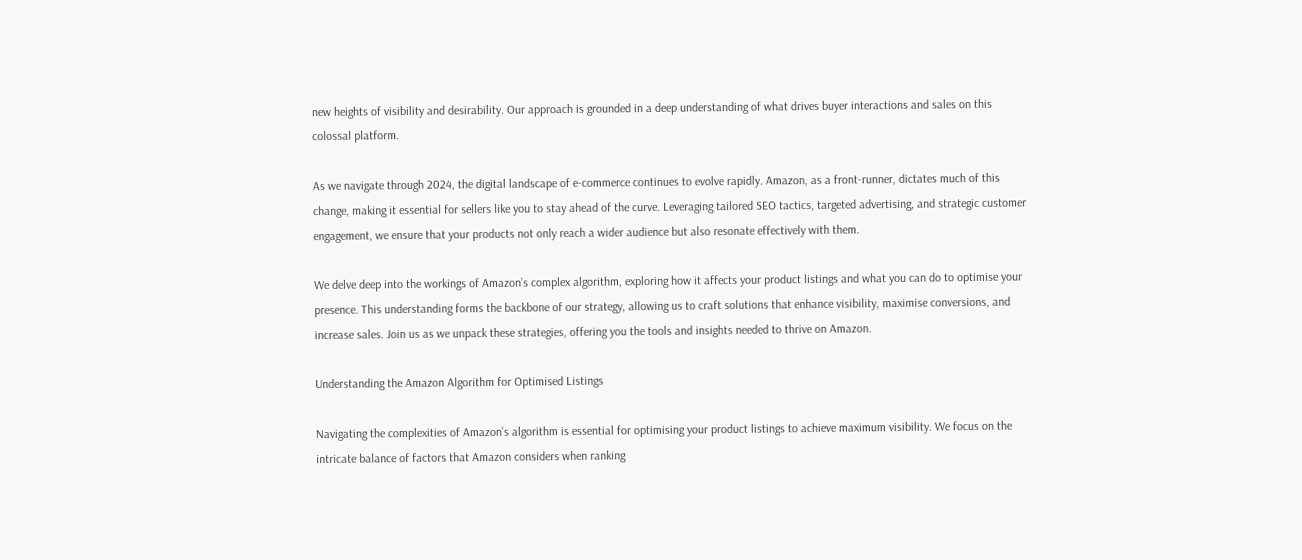new heights of visibility and desirability. Our approach is grounded in a deep understanding of what drives buyer interactions and sales on this colossal platform.

As we navigate through 2024, the digital landscape of e-commerce continues to evolve rapidly. Amazon, as a front-runner, dictates much of this change, making it essential for sellers like you to stay ahead of the curve. Leveraging tailored SEO tactics, targeted advertising, and strategic customer engagement, we ensure that your products not only reach a wider audience but also resonate effectively with them.

We delve deep into the workings of Amazon’s complex algorithm, exploring how it affects your product listings and what you can do to optimise your presence. This understanding forms the backbone of our strategy, allowing us to craft solutions that enhance visibility, maximise conversions, and increase sales. Join us as we unpack these strategies, offering you the tools and insights needed to thrive on Amazon.

Understanding the Amazon Algorithm for Optimised Listings

Navigating the complexities of Amazon’s algorithm is essential for optimising your product listings to achieve maximum visibility. We focus on the intricate balance of factors that Amazon considers when ranking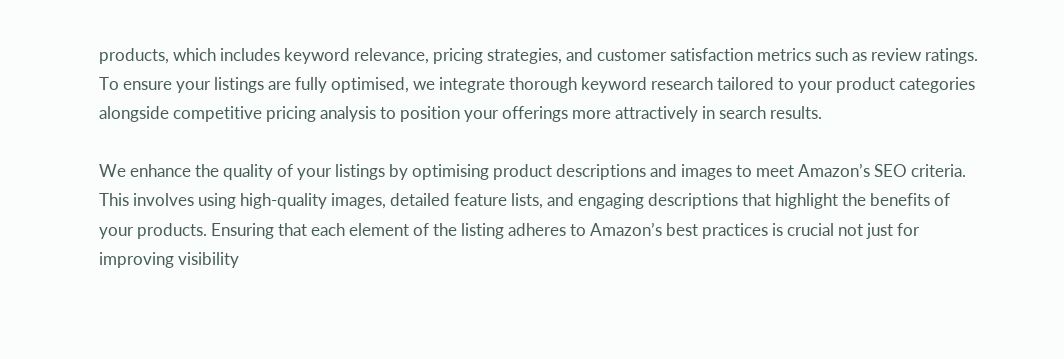products, which includes keyword relevance, pricing strategies, and customer satisfaction metrics such as review ratings. To ensure your listings are fully optimised, we integrate thorough keyword research tailored to your product categories alongside competitive pricing analysis to position your offerings more attractively in search results.

We enhance the quality of your listings by optimising product descriptions and images to meet Amazon’s SEO criteria. This involves using high-quality images, detailed feature lists, and engaging descriptions that highlight the benefits of your products. Ensuring that each element of the listing adheres to Amazon’s best practices is crucial not just for improving visibility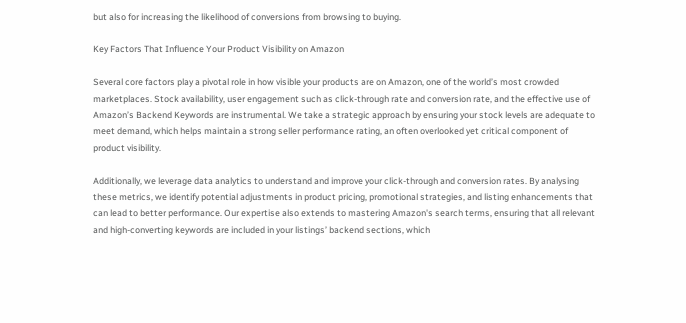but also for increasing the likelihood of conversions from browsing to buying.

Key Factors That Influence Your Product Visibility on Amazon

Several core factors play a pivotal role in how visible your products are on Amazon, one of the world’s most crowded marketplaces. Stock availability, user engagement such as click-through rate and conversion rate, and the effective use of Amazon’s Backend Keywords are instrumental. We take a strategic approach by ensuring your stock levels are adequate to meet demand, which helps maintain a strong seller performance rating, an often overlooked yet critical component of product visibility.

Additionally, we leverage data analytics to understand and improve your click-through and conversion rates. By analysing these metrics, we identify potential adjustments in product pricing, promotional strategies, and listing enhancements that can lead to better performance. Our expertise also extends to mastering Amazon's search terms, ensuring that all relevant and high-converting keywords are included in your listings’ backend sections, which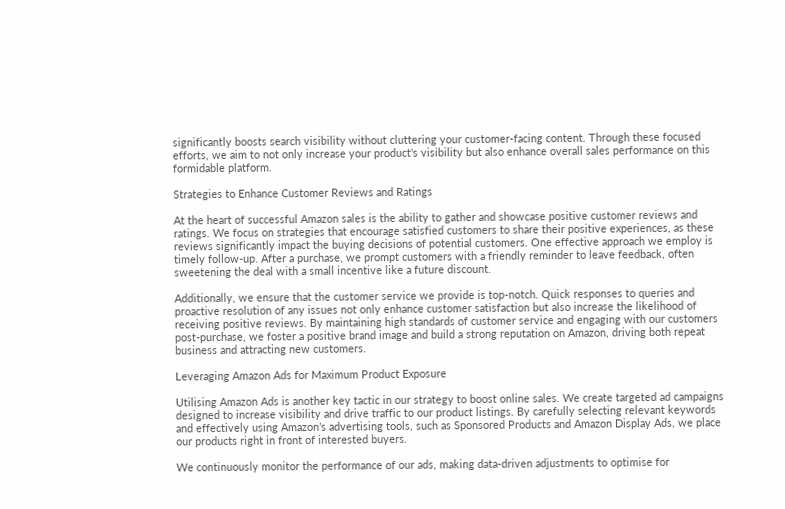significantly boosts search visibility without cluttering your customer-facing content. Through these focused efforts, we aim to not only increase your product's visibility but also enhance overall sales performance on this formidable platform.

Strategies to Enhance Customer Reviews and Ratings

At the heart of successful Amazon sales is the ability to gather and showcase positive customer reviews and ratings. We focus on strategies that encourage satisfied customers to share their positive experiences, as these reviews significantly impact the buying decisions of potential customers. One effective approach we employ is timely follow-up. After a purchase, we prompt customers with a friendly reminder to leave feedback, often sweetening the deal with a small incentive like a future discount.

Additionally, we ensure that the customer service we provide is top-notch. Quick responses to queries and proactive resolution of any issues not only enhance customer satisfaction but also increase the likelihood of receiving positive reviews. By maintaining high standards of customer service and engaging with our customers post-purchase, we foster a positive brand image and build a strong reputation on Amazon, driving both repeat business and attracting new customers.

Leveraging Amazon Ads for Maximum Product Exposure

Utilising Amazon Ads is another key tactic in our strategy to boost online sales. We create targeted ad campaigns designed to increase visibility and drive traffic to our product listings. By carefully selecting relevant keywords and effectively using Amazon’s advertising tools, such as Sponsored Products and Amazon Display Ads, we place our products right in front of interested buyers.

We continuously monitor the performance of our ads, making data-driven adjustments to optimise for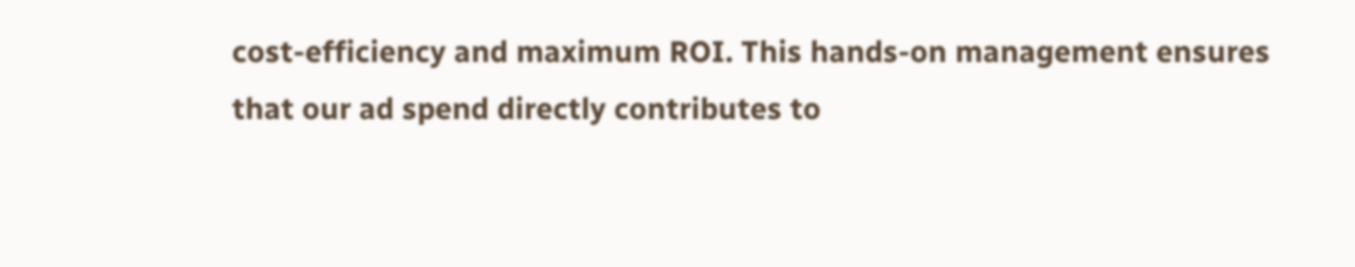cost-efficiency and maximum ROI. This hands-on management ensures that our ad spend directly contributes to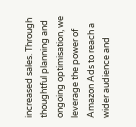increased sales. Through thoughtful planning and ongoing optimisation, we leverage the power of Amazon Ads to reach a wider audience and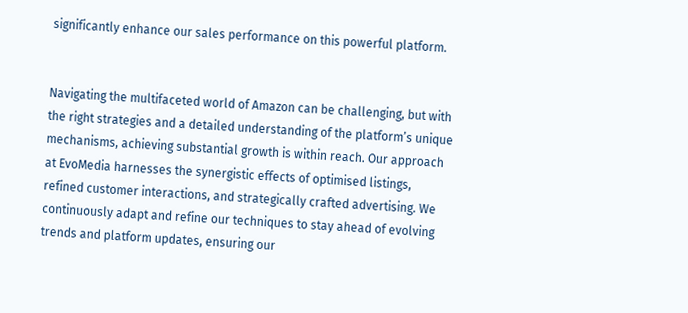significantly enhance our sales performance on this powerful platform.


Navigating the multifaceted world of Amazon can be challenging, but with the right strategies and a detailed understanding of the platform’s unique mechanisms, achieving substantial growth is within reach. Our approach at EvoMedia harnesses the synergistic effects of optimised listings, refined customer interactions, and strategically crafted advertising. We continuously adapt and refine our techniques to stay ahead of evolving trends and platform updates, ensuring our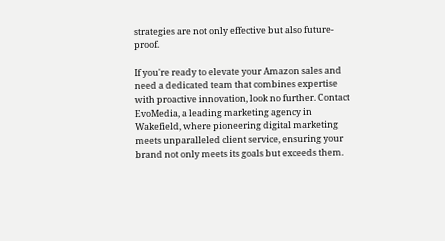strategies are not only effective but also future-proof.

If you're ready to elevate your Amazon sales and need a dedicated team that combines expertise with proactive innovation, look no further. Contact EvoMedia, a leading marketing agency in Wakefield, where pioneering digital marketing meets unparalleled client service, ensuring your brand not only meets its goals but exceeds them.